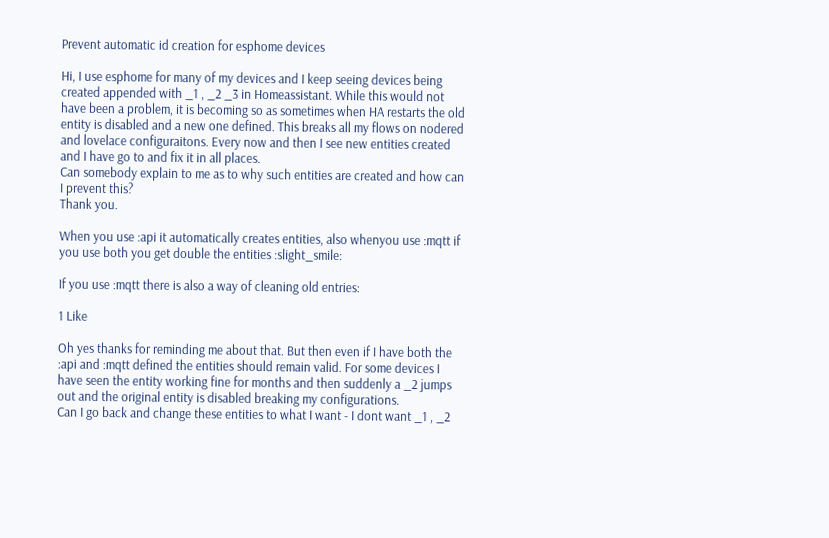Prevent automatic id creation for esphome devices

Hi, I use esphome for many of my devices and I keep seeing devices being created appended with _1 , _2 _3 in Homeassistant. While this would not have been a problem, it is becoming so as sometimes when HA restarts the old entity is disabled and a new one defined. This breaks all my flows on nodered and lovelace configuraitons. Every now and then I see new entities created and I have go to and fix it in all places.
Can somebody explain to me as to why such entities are created and how can I prevent this?
Thank you.

When you use :api it automatically creates entities, also whenyou use :mqtt if you use both you get double the entities :slight_smile:

If you use :mqtt there is also a way of cleaning old entries:

1 Like

Oh yes thanks for reminding me about that. But then even if I have both the :api and :mqtt defined the entities should remain valid. For some devices I have seen the entity working fine for months and then suddenly a _2 jumps out and the original entity is disabled breaking my configurations.
Can I go back and change these entities to what I want - I dont want _1 , _2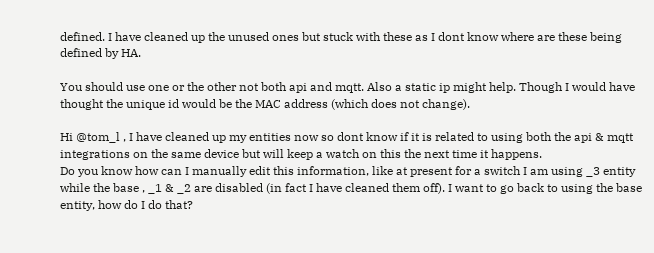defined. I have cleaned up the unused ones but stuck with these as I dont know where are these being defined by HA.

You should use one or the other not both api and mqtt. Also a static ip might help. Though I would have thought the unique id would be the MAC address (which does not change).

Hi @tom_l , I have cleaned up my entities now so dont know if it is related to using both the api & mqtt integrations on the same device but will keep a watch on this the next time it happens.
Do you know how can I manually edit this information, like at present for a switch I am using _3 entity while the base , _1 & _2 are disabled (in fact I have cleaned them off). I want to go back to using the base entity, how do I do that?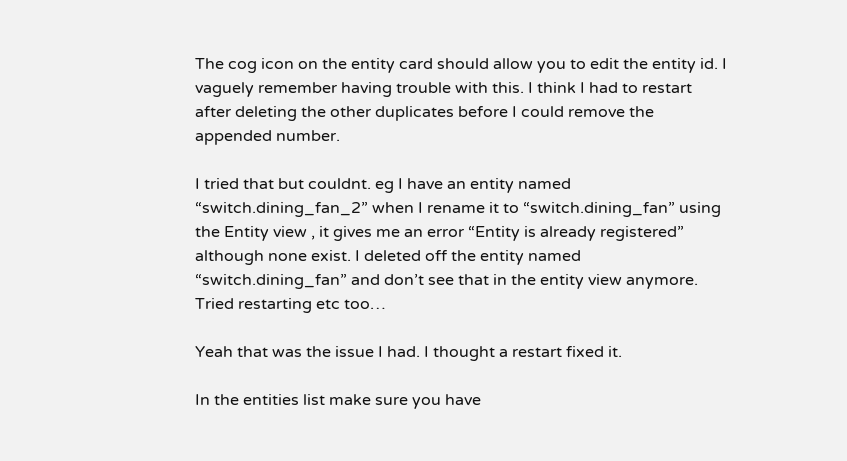The cog icon on the entity card should allow you to edit the entity id. I vaguely remember having trouble with this. I think I had to restart after deleting the other duplicates before I could remove the appended number.

I tried that but couldnt. eg I have an entity named “switch.dining_fan_2” when I rename it to “switch.dining_fan” using the Entity view , it gives me an error “Entity is already registered” although none exist. I deleted off the entity named “switch.dining_fan” and don’t see that in the entity view anymore.
Tried restarting etc too…

Yeah that was the issue I had. I thought a restart fixed it.

In the entities list make sure you have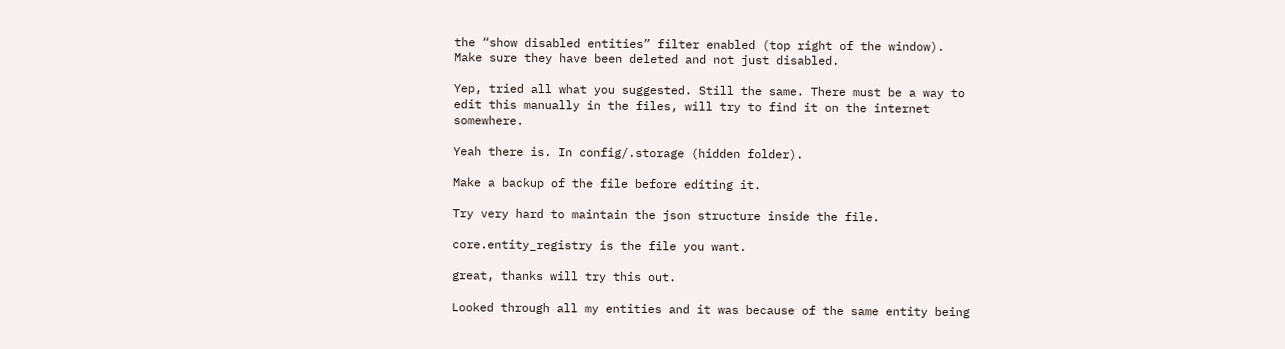the “show disabled entities” filter enabled (top right of the window). Make sure they have been deleted and not just disabled.

Yep, tried all what you suggested. Still the same. There must be a way to edit this manually in the files, will try to find it on the internet somewhere.

Yeah there is. In config/.storage (hidden folder).

Make a backup of the file before editing it.

Try very hard to maintain the json structure inside the file.

core.entity_registry is the file you want.

great, thanks will try this out.

Looked through all my entities and it was because of the same entity being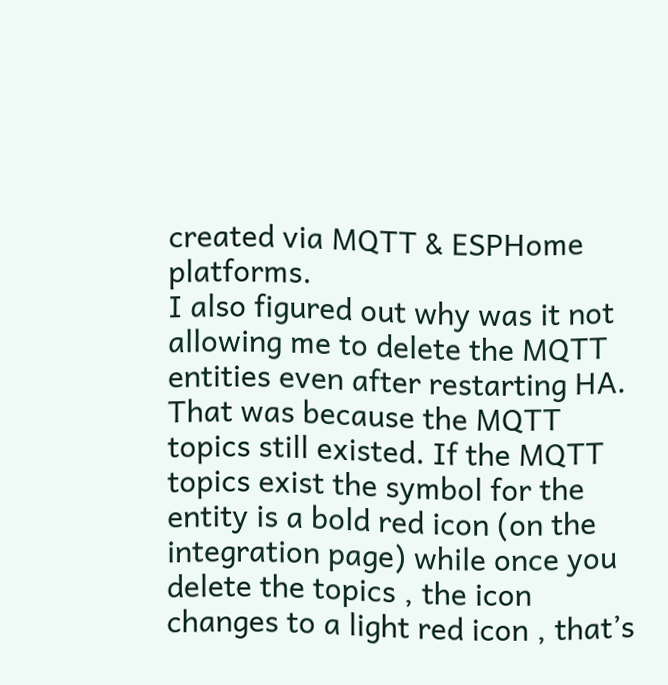created via MQTT & ESPHome platforms.
I also figured out why was it not allowing me to delete the MQTT entities even after restarting HA. That was because the MQTT topics still existed. If the MQTT topics exist the symbol for the entity is a bold red icon (on the integration page) while once you delete the topics , the icon changes to a light red icon , that’s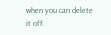when you can delete it off.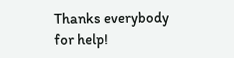Thanks everybody for help!